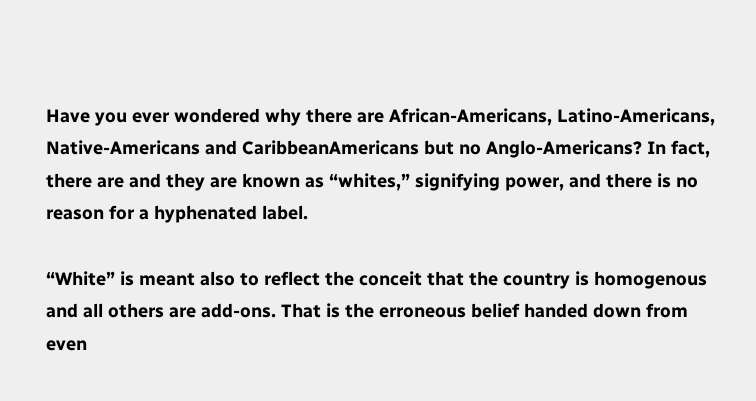Have you ever wondered why there are African-Americans, Latino-Americans, Native-Americans and CaribbeanAmericans but no Anglo-Americans? In fact, there are and they are known as “whites,” signifying power, and there is no reason for a hyphenated label.

“White” is meant also to reflect the conceit that the country is homogenous and all others are add-ons. That is the erroneous belief handed down from even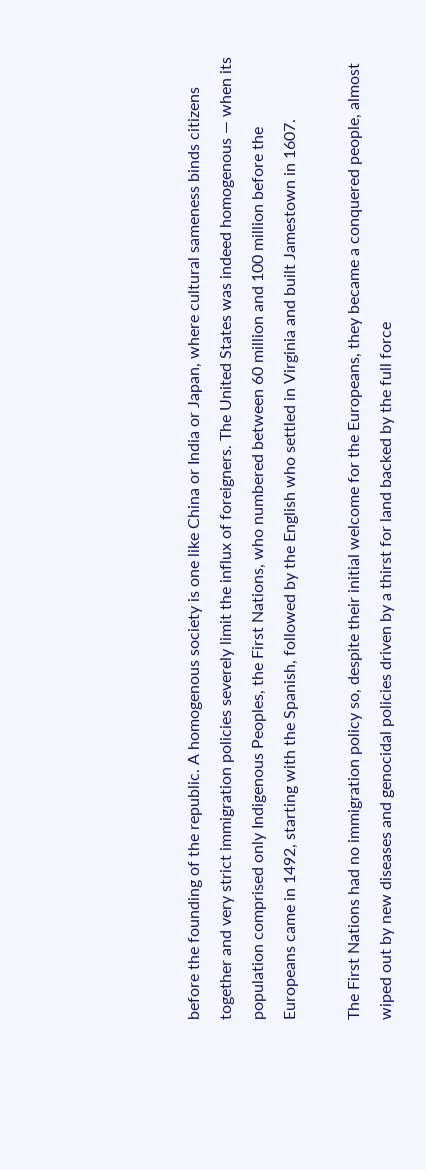before the founding of the republic. A homogenous society is one like China or India or Japan, where cultural sameness binds citizens together and very strict immigration policies severely limit the influx of foreigners. The United States was indeed homogenous — when its population comprised only Indigenous Peoples, the First Nations, who numbered between 60 million and 100 million before the Europeans came in 1492, starting with the Spanish, followed by the English who settled in Virginia and built Jamestown in 1607.

The First Nations had no immigration policy so, despite their initial welcome for the Europeans, they became a conquered people, almost wiped out by new diseases and genocidal policies driven by a thirst for land backed by the full force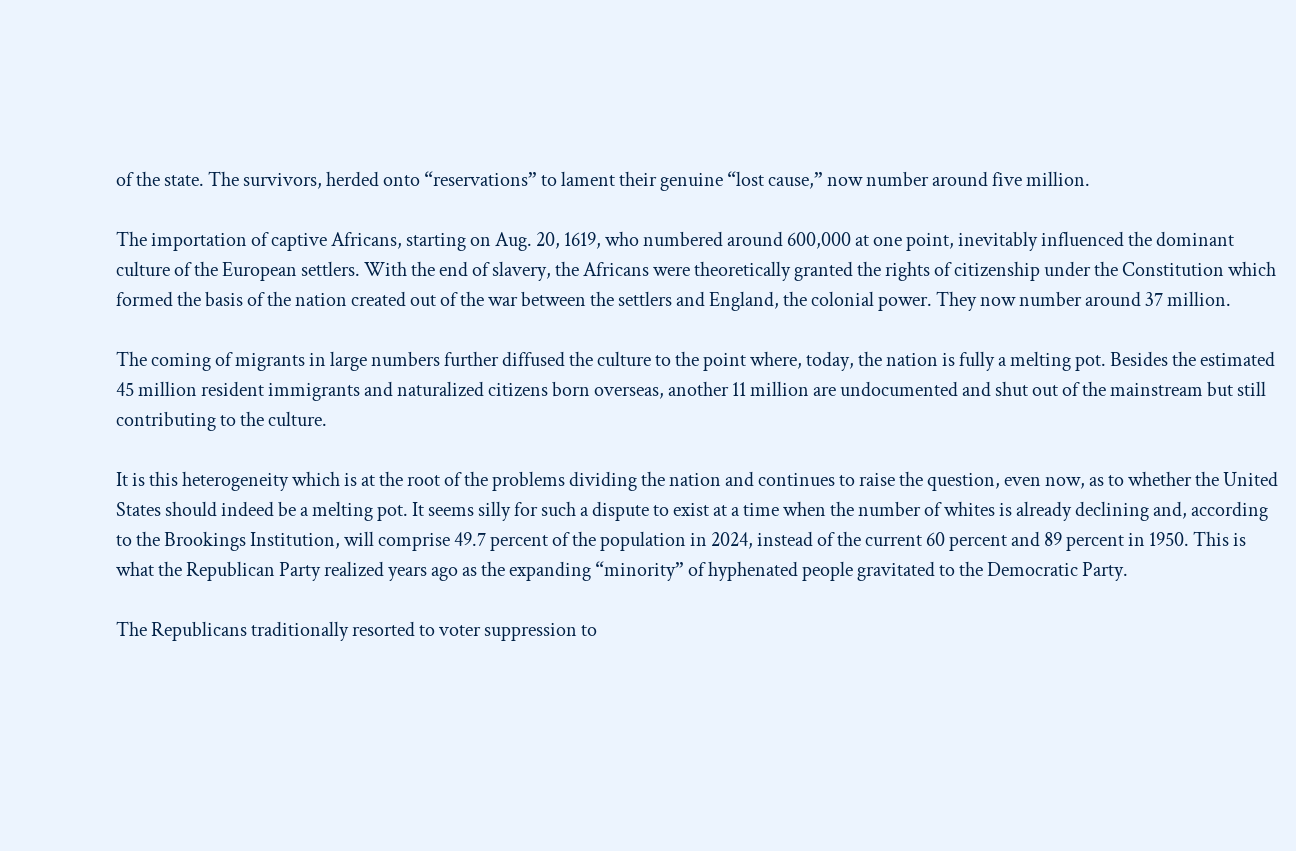of the state. The survivors, herded onto “reservations” to lament their genuine “lost cause,” now number around five million.

The importation of captive Africans, starting on Aug. 20, 1619, who numbered around 600,000 at one point, inevitably influenced the dominant culture of the European settlers. With the end of slavery, the Africans were theoretically granted the rights of citizenship under the Constitution which formed the basis of the nation created out of the war between the settlers and England, the colonial power. They now number around 37 million.

The coming of migrants in large numbers further diffused the culture to the point where, today, the nation is fully a melting pot. Besides the estimated 45 million resident immigrants and naturalized citizens born overseas, another 11 million are undocumented and shut out of the mainstream but still contributing to the culture.

It is this heterogeneity which is at the root of the problems dividing the nation and continues to raise the question, even now, as to whether the United States should indeed be a melting pot. It seems silly for such a dispute to exist at a time when the number of whites is already declining and, according to the Brookings Institution, will comprise 49.7 percent of the population in 2024, instead of the current 60 percent and 89 percent in 1950. This is what the Republican Party realized years ago as the expanding “minority” of hyphenated people gravitated to the Democratic Party.

The Republicans traditionally resorted to voter suppression to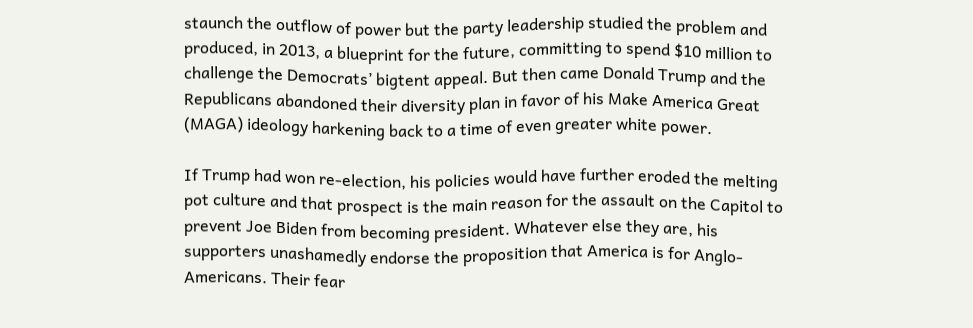staunch the outflow of power but the party leadership studied the problem and produced, in 2013, a blueprint for the future, committing to spend $10 million to challenge the Democrats’ bigtent appeal. But then came Donald Trump and the Republicans abandoned their diversity plan in favor of his Make America Great (MAGA) ideology harkening back to a time of even greater white power.

If Trump had won re-election, his policies would have further eroded the melting pot culture and that prospect is the main reason for the assault on the Capitol to prevent Joe Biden from becoming president. Whatever else they are, his supporters unashamedly endorse the proposition that America is for Anglo-Americans. Their fear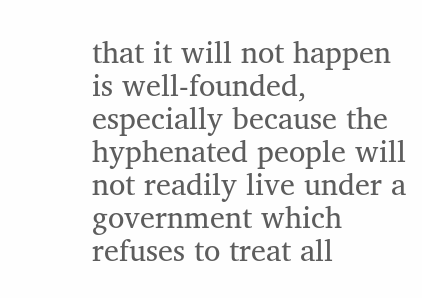that it will not happen is well-founded, especially because the hyphenated people will not readily live under a government which refuses to treat all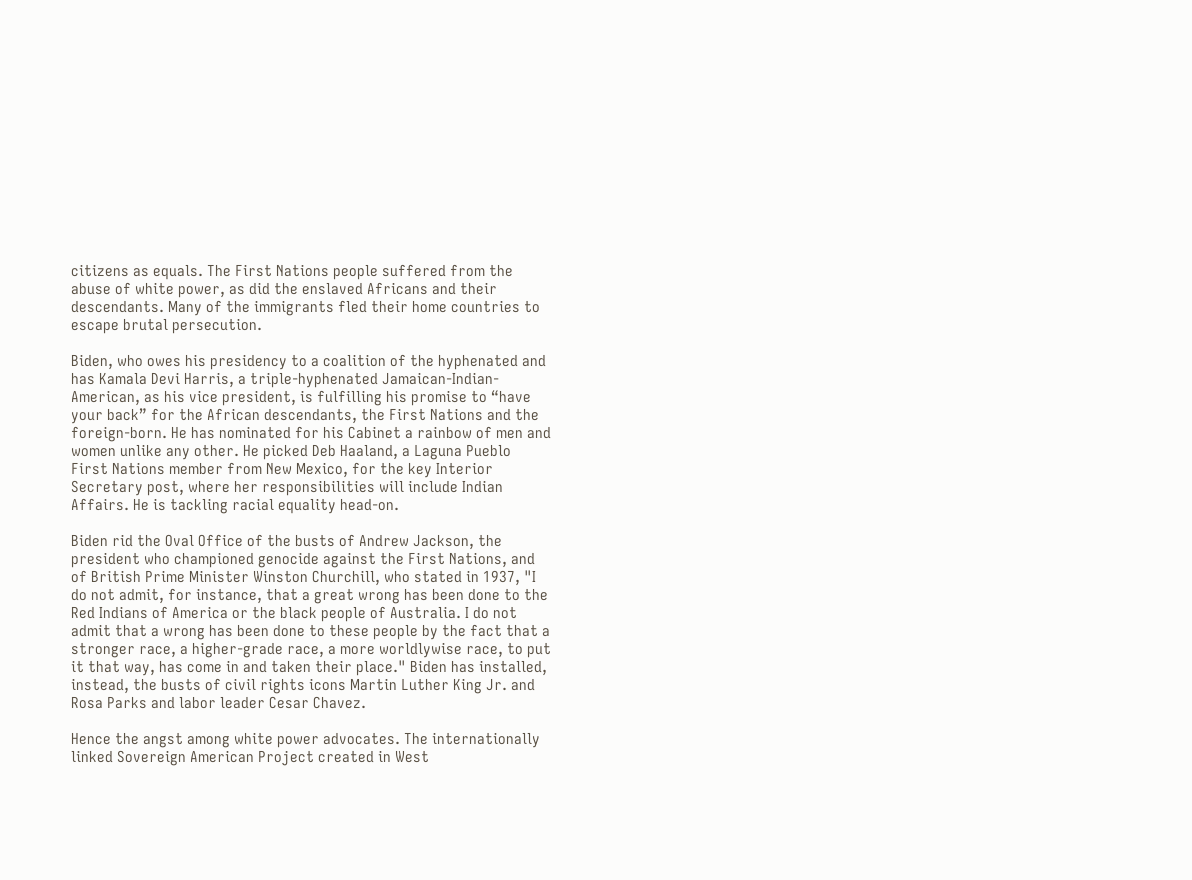citizens as equals. The First Nations people suffered from the abuse of white power, as did the enslaved Africans and their descendants. Many of the immigrants fled their home countries to escape brutal persecution.

Biden, who owes his presidency to a coalition of the hyphenated and has Kamala Devi Harris, a triple-hyphenated Jamaican-Indian-American, as his vice president, is fulfilling his promise to “have your back” for the African descendants, the First Nations and the foreign-born. He has nominated for his Cabinet a rainbow of men and women unlike any other. He picked Deb Haaland, a Laguna Pueblo First Nations member from New Mexico, for the key Interior Secretary post, where her responsibilities will include Indian Affairs. He is tackling racial equality head-on.

Biden rid the Oval Office of the busts of Andrew Jackson, the president who championed genocide against the First Nations, and of British Prime Minister Winston Churchill, who stated in 1937, "I do not admit, for instance, that a great wrong has been done to the Red Indians of America or the black people of Australia. I do not admit that a wrong has been done to these people by the fact that a stronger race, a higher-grade race, a more worldlywise race, to put it that way, has come in and taken their place." Biden has installed, instead, the busts of civil rights icons Martin Luther King Jr. and Rosa Parks and labor leader Cesar Chavez.

Hence the angst among white power advocates. The internationally linked Sovereign American Project created in West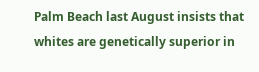Palm Beach last August insists that whites are genetically superior in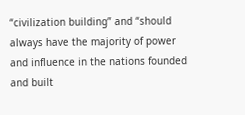“civilization building” and “should always have the majority of power and influence in the nations founded and built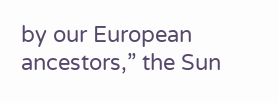by our European ancestors,” the Sun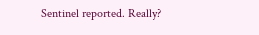Sentinel reported. Really?